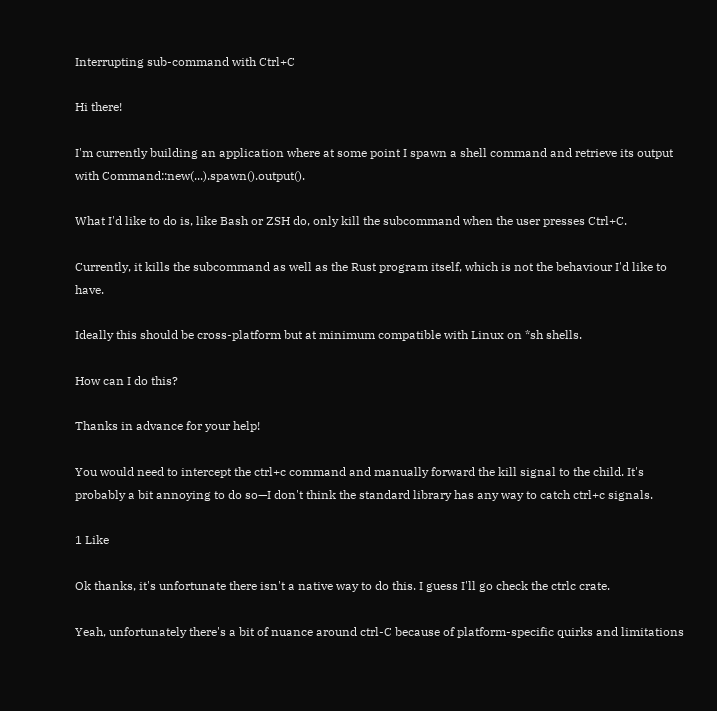Interrupting sub-command with Ctrl+C

Hi there!

I'm currently building an application where at some point I spawn a shell command and retrieve its output with Command::new(...).spawn().output().

What I'd like to do is, like Bash or ZSH do, only kill the subcommand when the user presses Ctrl+C.

Currently, it kills the subcommand as well as the Rust program itself, which is not the behaviour I'd like to have.

Ideally this should be cross-platform but at minimum compatible with Linux on *sh shells.

How can I do this?

Thanks in advance for your help!

You would need to intercept the ctrl+c command and manually forward the kill signal to the child. It's probably a bit annoying to do so—I don't think the standard library has any way to catch ctrl+c signals.

1 Like

Ok thanks, it's unfortunate there isn't a native way to do this. I guess I'll go check the ctrlc crate.

Yeah, unfortunately there's a bit of nuance around ctrl-C because of platform-specific quirks and limitations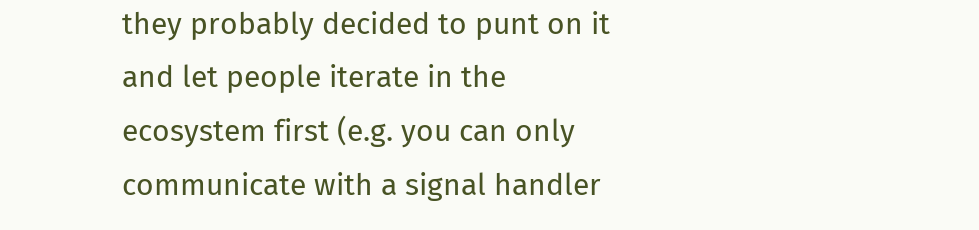they probably decided to punt on it and let people iterate in the ecosystem first (e.g. you can only communicate with a signal handler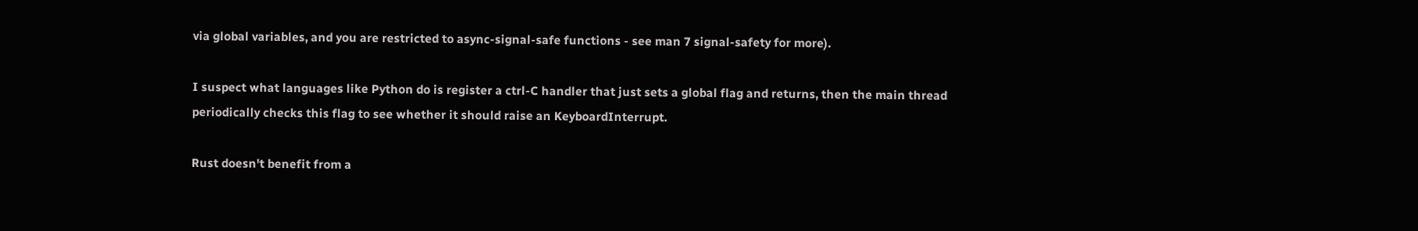via global variables, and you are restricted to async-signal-safe functions - see man 7 signal-safety for more).

I suspect what languages like Python do is register a ctrl-C handler that just sets a global flag and returns, then the main thread periodically checks this flag to see whether it should raise an KeyboardInterrupt.

Rust doesn't benefit from a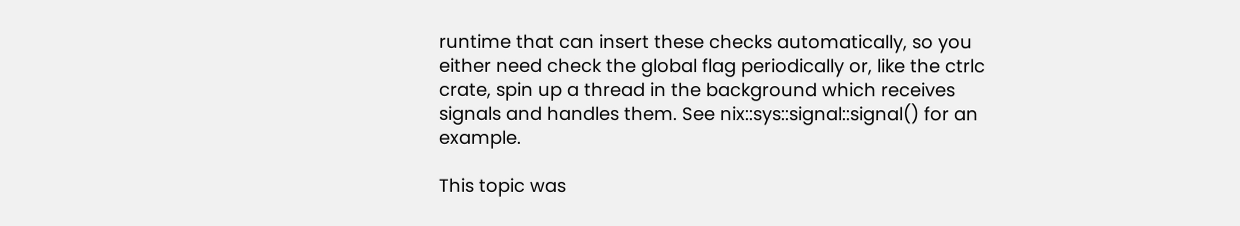runtime that can insert these checks automatically, so you either need check the global flag periodically or, like the ctrlc crate, spin up a thread in the background which receives signals and handles them. See nix::sys::signal::signal() for an example.

This topic was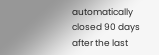automatically closed 90 days after the last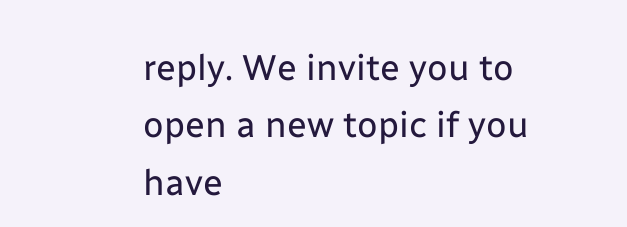reply. We invite you to open a new topic if you have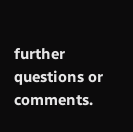further questions or comments.